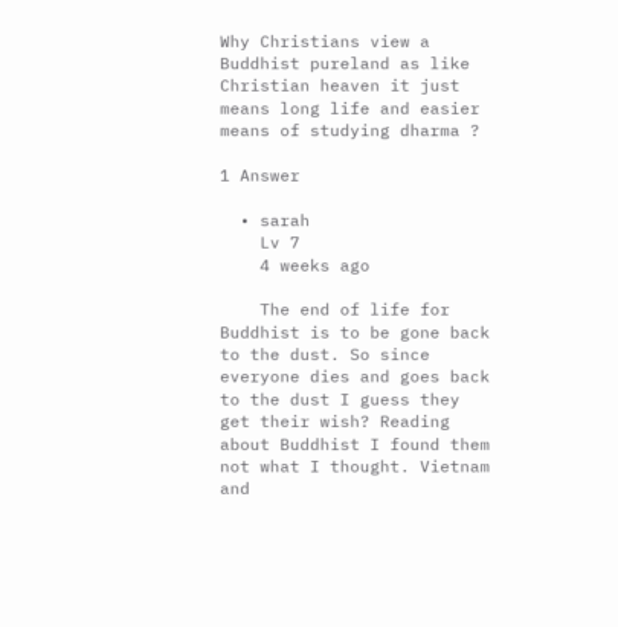Why Christians view a Buddhist pureland as like Christian heaven it just means long life and easier means of studying dharma ?

1 Answer

  • sarah
    Lv 7
    4 weeks ago

    The end of life for Buddhist is to be gone back to the dust. So since everyone dies and goes back to the dust I guess they get their wish? Reading about Buddhist I found them not what I thought. Vietnam and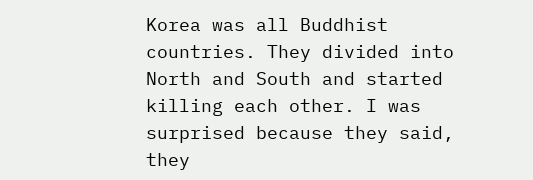Korea was all Buddhist countries. They divided into North and South and started killing each other. I was surprised because they said, they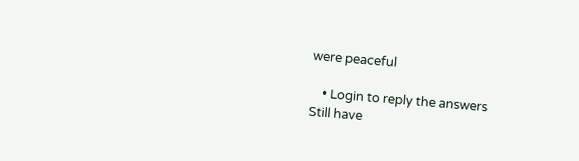were peaceful

    • Login to reply the answers
Still have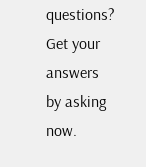questions? Get your answers by asking now.